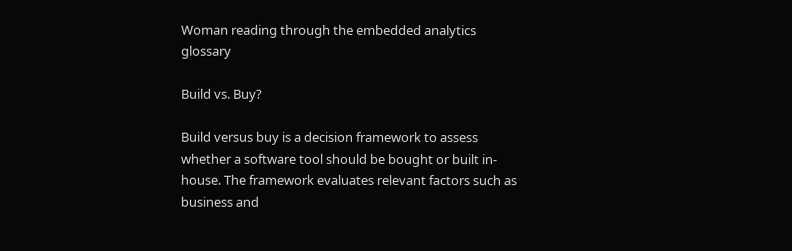Woman reading through the embedded analytics glossary

Build vs. Buy?

Build versus buy is a decision framework to assess whether a software tool should be bought or built in-house. The framework evaluates relevant factors such as business and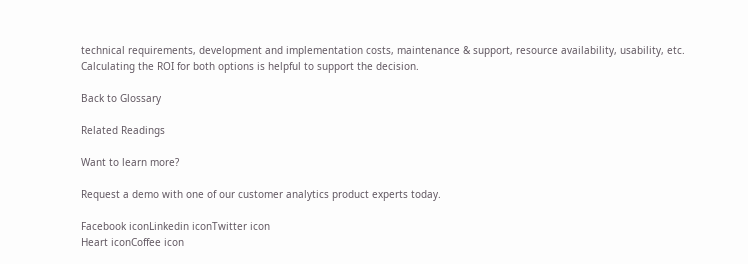technical requirements, development and implementation costs, maintenance & support, resource availability, usability, etc. Calculating the ROI for both options is helpful to support the decision.

Back to Glossary

Related Readings

Want to learn more?

Request a demo with one of our customer analytics product experts today.

Facebook iconLinkedin iconTwitter icon
Heart iconCoffee icon